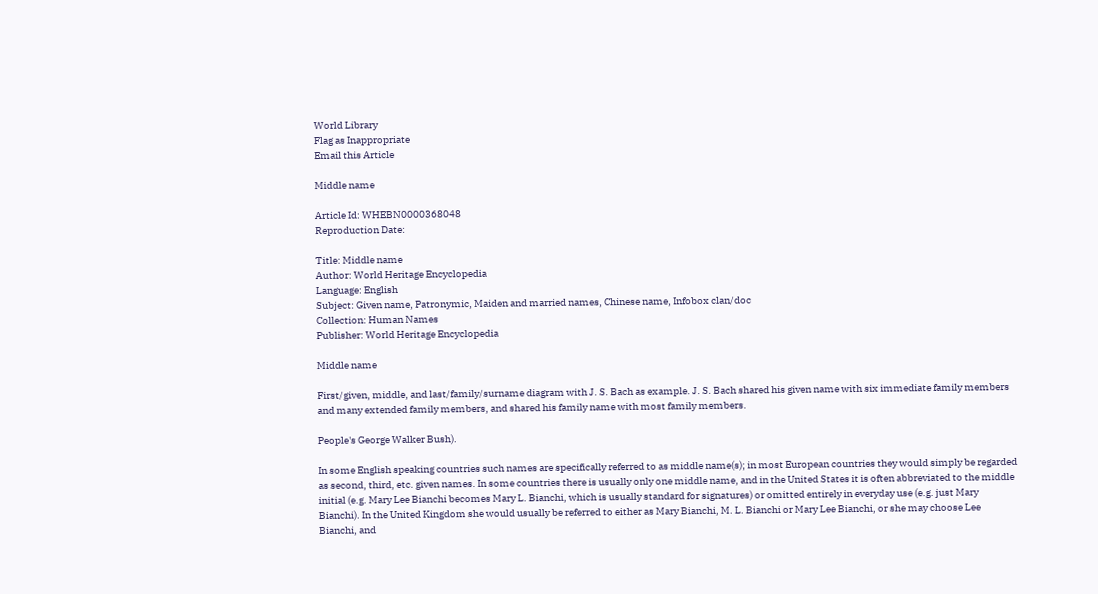World Library
Flag as Inappropriate
Email this Article

Middle name

Article Id: WHEBN0000368048
Reproduction Date:

Title: Middle name
Author: World Heritage Encyclopedia
Language: English
Subject: Given name, Patronymic, Maiden and married names, Chinese name, Infobox clan/doc
Collection: Human Names
Publisher: World Heritage Encyclopedia

Middle name

First/given, middle, and last/family/surname diagram with J. S. Bach as example. J. S. Bach shared his given name with six immediate family members and many extended family members, and shared his family name with most family members.

People's George Walker Bush).

In some English speaking countries such names are specifically referred to as middle name(s); in most European countries they would simply be regarded as second, third, etc. given names. In some countries there is usually only one middle name, and in the United States it is often abbreviated to the middle initial (e.g. Mary Lee Bianchi becomes Mary L. Bianchi, which is usually standard for signatures) or omitted entirely in everyday use (e.g. just Mary Bianchi). In the United Kingdom she would usually be referred to either as Mary Bianchi, M. L. Bianchi or Mary Lee Bianchi, or she may choose Lee Bianchi, and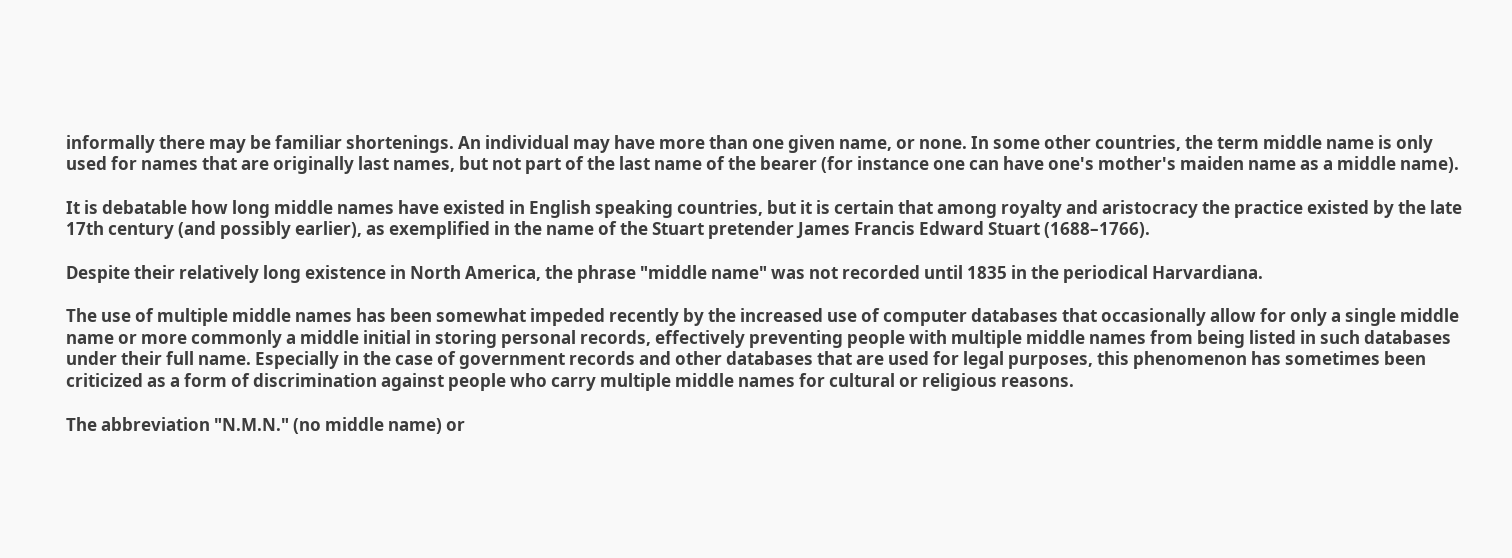informally there may be familiar shortenings. An individual may have more than one given name, or none. In some other countries, the term middle name is only used for names that are originally last names, but not part of the last name of the bearer (for instance one can have one's mother's maiden name as a middle name).

It is debatable how long middle names have existed in English speaking countries, but it is certain that among royalty and aristocracy the practice existed by the late 17th century (and possibly earlier), as exemplified in the name of the Stuart pretender James Francis Edward Stuart (1688–1766).

Despite their relatively long existence in North America, the phrase "middle name" was not recorded until 1835 in the periodical Harvardiana.

The use of multiple middle names has been somewhat impeded recently by the increased use of computer databases that occasionally allow for only a single middle name or more commonly a middle initial in storing personal records, effectively preventing people with multiple middle names from being listed in such databases under their full name. Especially in the case of government records and other databases that are used for legal purposes, this phenomenon has sometimes been criticized as a form of discrimination against people who carry multiple middle names for cultural or religious reasons.

The abbreviation "N.M.N." (no middle name) or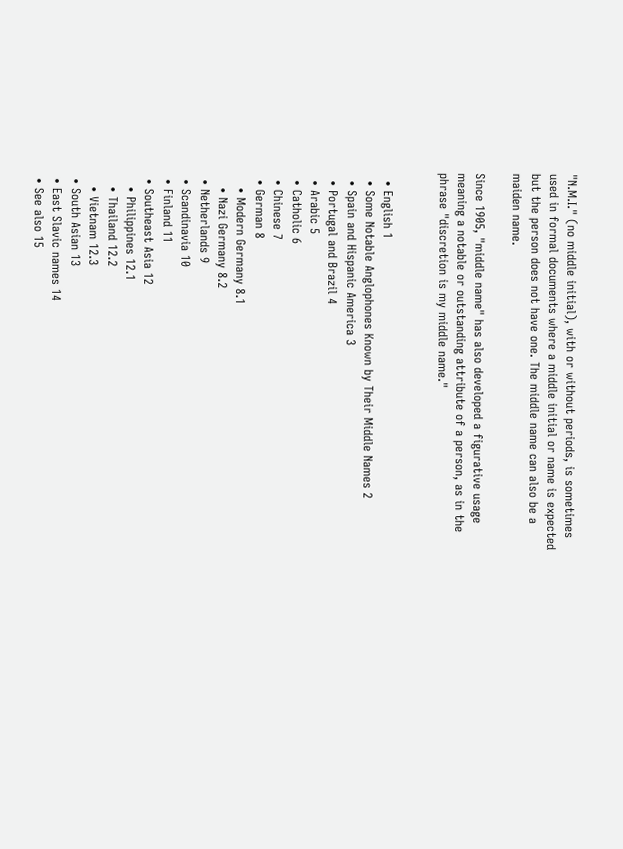"N.M.I." (no middle initial), with or without periods, is sometimes used in formal documents where a middle initial or name is expected but the person does not have one. The middle name can also be a maiden name.

Since 1905, "middle name" has also developed a figurative usage meaning a notable or outstanding attribute of a person, as in the phrase "discretion is my middle name."


  • English 1
  • Some Notable Anglophones Known by Their Middle Names 2
  • Spain and Hispanic America 3
  • Portugal and Brazil 4
  • Arabic 5
  • Catholic 6
  • Chinese 7
  • German 8
    • Modern Germany 8.1
    • Nazi Germany 8.2
  • Netherlands 9
  • Scandinavia 10
  • Finland 11
  • Southeast Asia 12
    • Philippines 12.1
    • Thailand 12.2
    • Vietnam 12.3
  • South Asian 13
  • East Slavic names 14
  • See also 15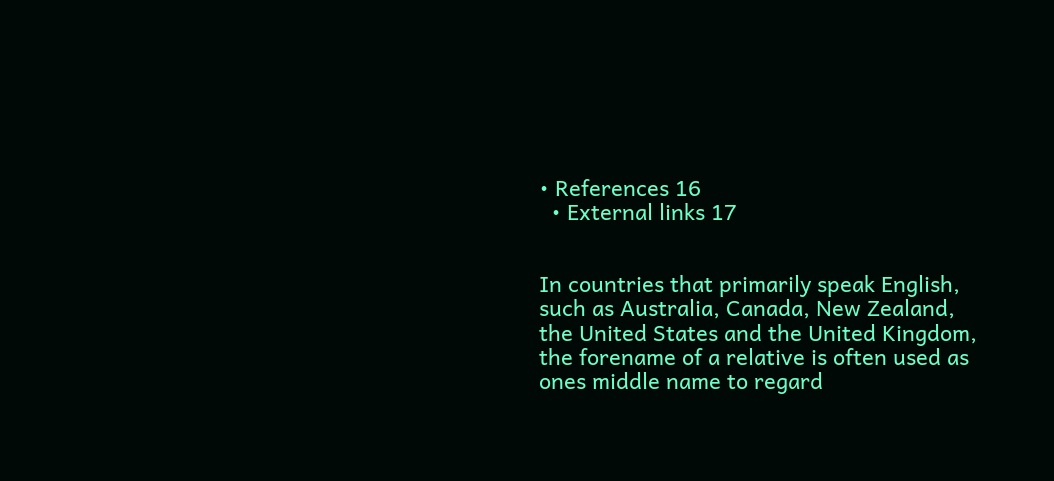• References 16
  • External links 17


In countries that primarily speak English, such as Australia, Canada, New Zealand, the United States and the United Kingdom, the forename of a relative is often used as ones middle name to regard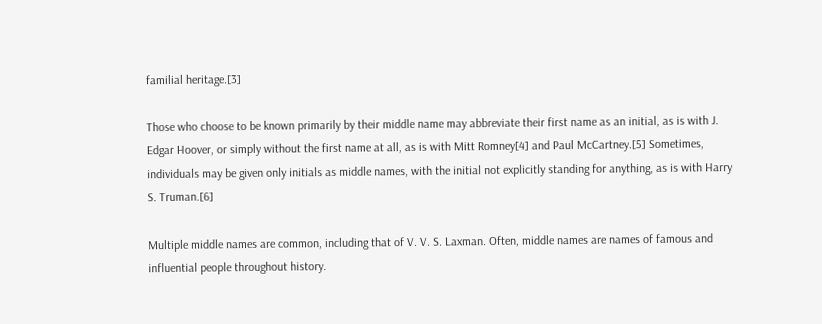familial heritage.[3]

Those who choose to be known primarily by their middle name may abbreviate their first name as an initial, as is with J. Edgar Hoover, or simply without the first name at all, as is with Mitt Romney[4] and Paul McCartney.[5] Sometimes, individuals may be given only initials as middle names, with the initial not explicitly standing for anything, as is with Harry S. Truman.[6]

Multiple middle names are common, including that of V. V. S. Laxman. Often, middle names are names of famous and influential people throughout history.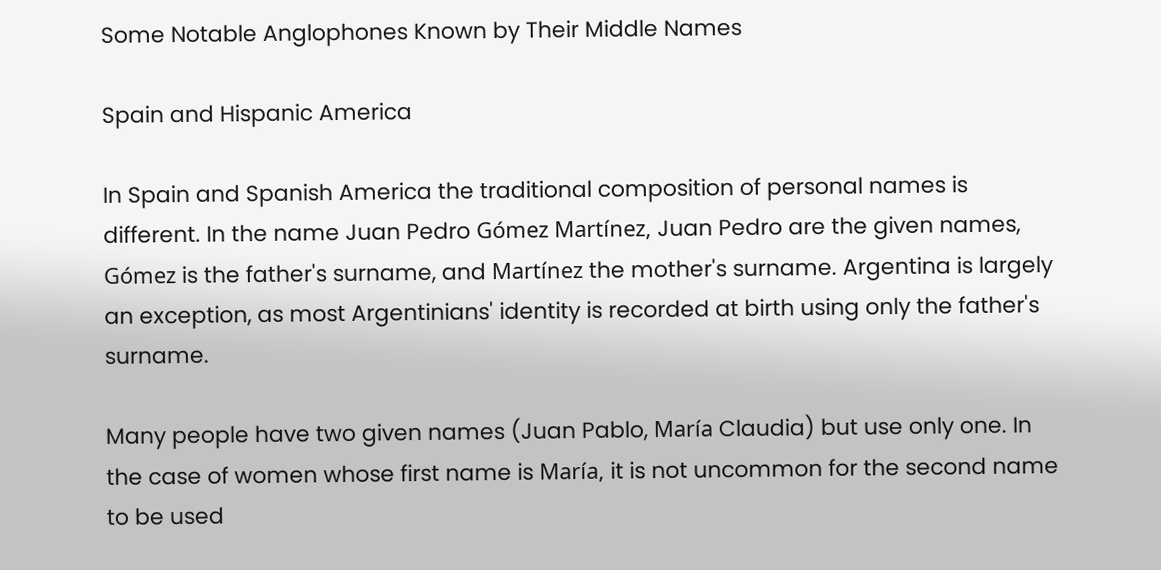Some Notable Anglophones Known by Their Middle Names

Spain and Hispanic America

In Spain and Spanish America the traditional composition of personal names is different. In the name Juan Pedro Gómez Martínez, Juan Pedro are the given names, Gómez is the father's surname, and Martínez the mother's surname. Argentina is largely an exception, as most Argentinians' identity is recorded at birth using only the father's surname.

Many people have two given names (Juan Pablo, María Claudia) but use only one. In the case of women whose first name is María, it is not uncommon for the second name to be used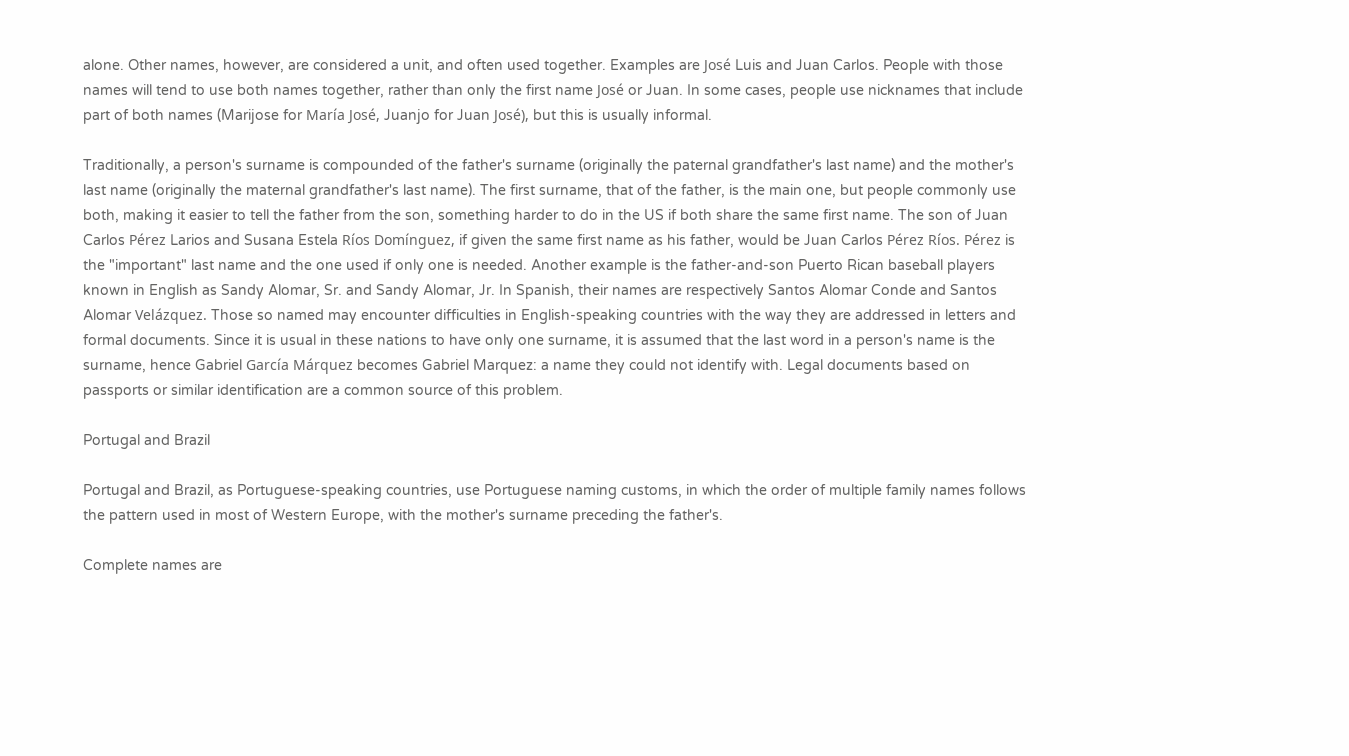alone. Other names, however, are considered a unit, and often used together. Examples are José Luis and Juan Carlos. People with those names will tend to use both names together, rather than only the first name José or Juan. In some cases, people use nicknames that include part of both names (Marijose for María José, Juanjo for Juan José), but this is usually informal.

Traditionally, a person's surname is compounded of the father's surname (originally the paternal grandfather's last name) and the mother's last name (originally the maternal grandfather's last name). The first surname, that of the father, is the main one, but people commonly use both, making it easier to tell the father from the son, something harder to do in the US if both share the same first name. The son of Juan Carlos Pérez Larios and Susana Estela Ríos Domínguez, if given the same first name as his father, would be Juan Carlos Pérez Ríos. Pérez is the "important" last name and the one used if only one is needed. Another example is the father-and-son Puerto Rican baseball players known in English as Sandy Alomar, Sr. and Sandy Alomar, Jr. In Spanish, their names are respectively Santos Alomar Conde and Santos Alomar Velázquez. Those so named may encounter difficulties in English-speaking countries with the way they are addressed in letters and formal documents. Since it is usual in these nations to have only one surname, it is assumed that the last word in a person's name is the surname, hence Gabriel García Márquez becomes Gabriel Marquez: a name they could not identify with. Legal documents based on passports or similar identification are a common source of this problem.

Portugal and Brazil

Portugal and Brazil, as Portuguese-speaking countries, use Portuguese naming customs, in which the order of multiple family names follows the pattern used in most of Western Europe, with the mother's surname preceding the father's.

Complete names are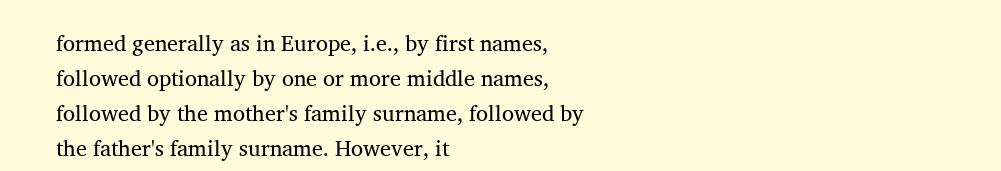formed generally as in Europe, i.e., by first names, followed optionally by one or more middle names, followed by the mother's family surname, followed by the father's family surname. However, it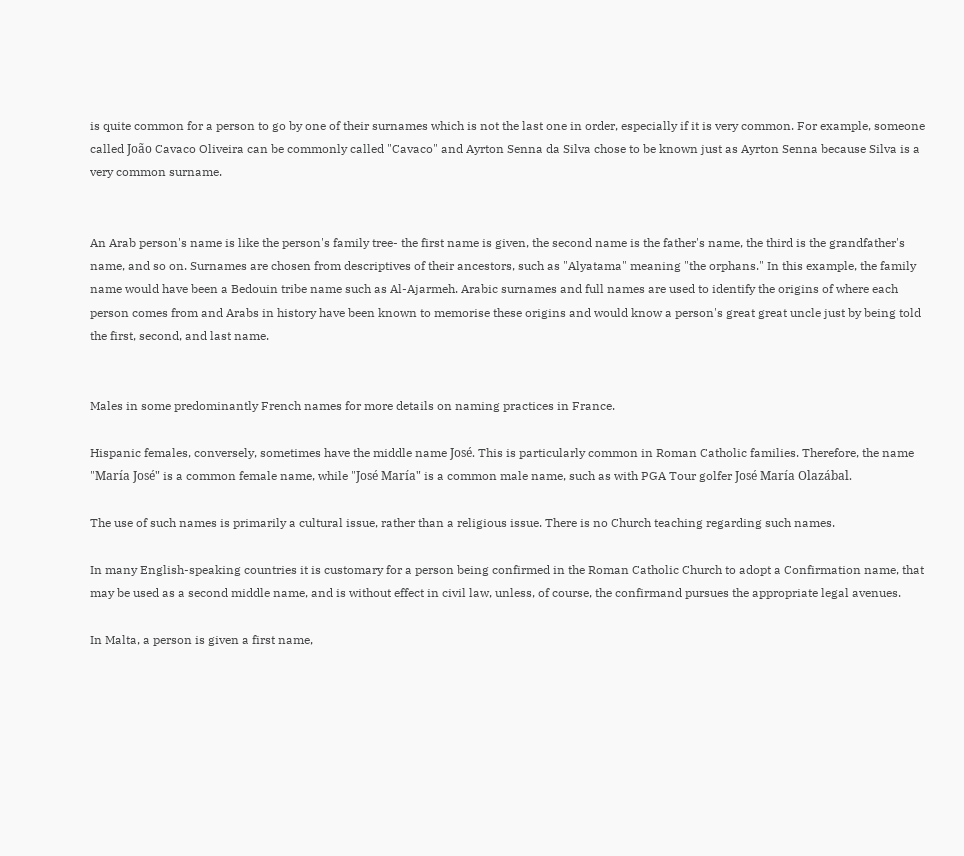is quite common for a person to go by one of their surnames which is not the last one in order, especially if it is very common. For example, someone called João Cavaco Oliveira can be commonly called "Cavaco" and Ayrton Senna da Silva chose to be known just as Ayrton Senna because Silva is a very common surname.


An Arab person's name is like the person's family tree- the first name is given, the second name is the father's name, the third is the grandfather's name, and so on. Surnames are chosen from descriptives of their ancestors, such as "Alyatama" meaning "the orphans." In this example, the family name would have been a Bedouin tribe name such as Al-Ajarmeh. Arabic surnames and full names are used to identify the origins of where each person comes from and Arabs in history have been known to memorise these origins and would know a person's great great uncle just by being told the first, second, and last name.


Males in some predominantly French names for more details on naming practices in France.

Hispanic females, conversely, sometimes have the middle name José. This is particularly common in Roman Catholic families. Therefore, the name "María José" is a common female name, while "José María" is a common male name, such as with PGA Tour golfer José María Olazábal.

The use of such names is primarily a cultural issue, rather than a religious issue. There is no Church teaching regarding such names.

In many English-speaking countries it is customary for a person being confirmed in the Roman Catholic Church to adopt a Confirmation name, that may be used as a second middle name, and is without effect in civil law, unless, of course, the confirmand pursues the appropriate legal avenues.

In Malta, a person is given a first name,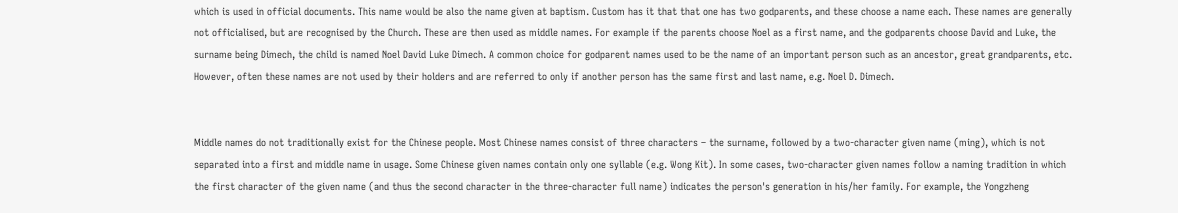which is used in official documents. This name would be also the name given at baptism. Custom has it that that one has two godparents, and these choose a name each. These names are generally not officialised, but are recognised by the Church. These are then used as middle names. For example if the parents choose Noel as a first name, and the godparents choose David and Luke, the surname being Dimech, the child is named Noel David Luke Dimech. A common choice for godparent names used to be the name of an important person such as an ancestor, great grandparents, etc. However, often these names are not used by their holders and are referred to only if another person has the same first and last name, e.g. Noel D. Dimech.


Middle names do not traditionally exist for the Chinese people. Most Chinese names consist of three characters – the surname, followed by a two-character given name (ming), which is not separated into a first and middle name in usage. Some Chinese given names contain only one syllable (e.g. Wong Kit). In some cases, two-character given names follow a naming tradition in which the first character of the given name (and thus the second character in the three-character full name) indicates the person's generation in his/her family. For example, the Yongzheng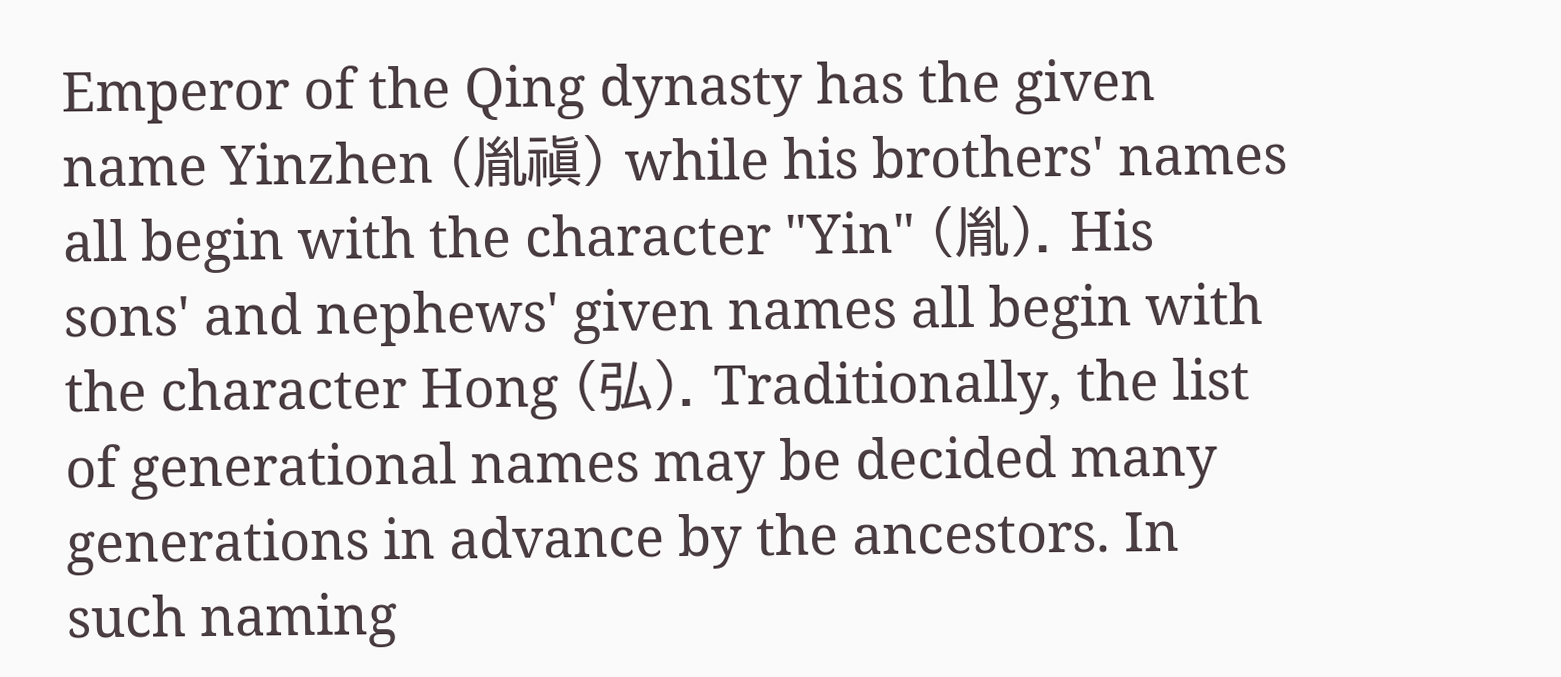Emperor of the Qing dynasty has the given name Yinzhen (胤禛) while his brothers' names all begin with the character "Yin" (胤). His sons' and nephews' given names all begin with the character Hong (弘). Traditionally, the list of generational names may be decided many generations in advance by the ancestors. In such naming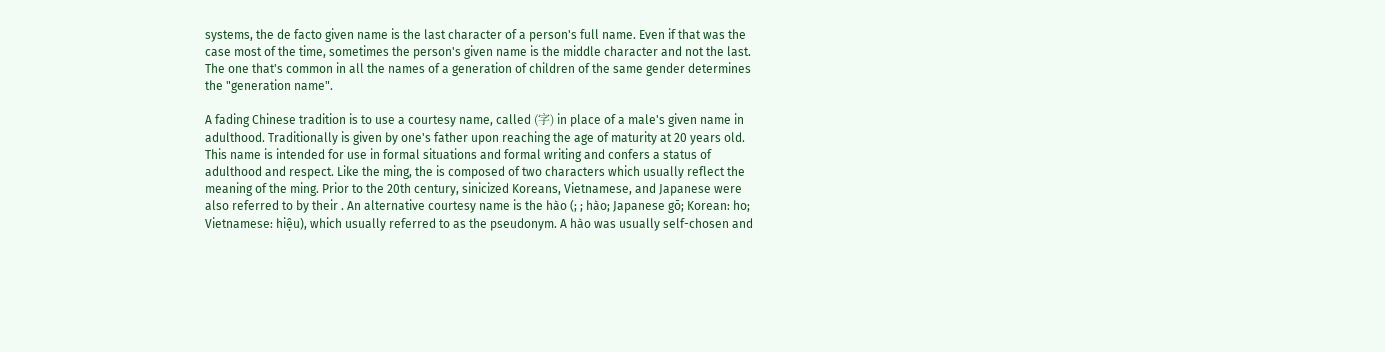systems, the de facto given name is the last character of a person's full name. Even if that was the case most of the time, sometimes the person's given name is the middle character and not the last. The one that's common in all the names of a generation of children of the same gender determines the "generation name".

A fading Chinese tradition is to use a courtesy name, called (字) in place of a male's given name in adulthood. Traditionally is given by one's father upon reaching the age of maturity at 20 years old. This name is intended for use in formal situations and formal writing and confers a status of adulthood and respect. Like the ming, the is composed of two characters which usually reflect the meaning of the ming. Prior to the 20th century, sinicized Koreans, Vietnamese, and Japanese were also referred to by their . An alternative courtesy name is the hào (; ; hào; Japanese gō; Korean: ho; Vietnamese: hiệu), which usually referred to as the pseudonym. A hào was usually self-chosen and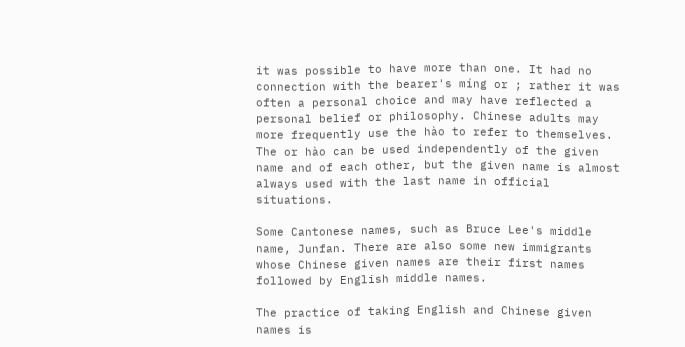it was possible to have more than one. It had no connection with the bearer's míng or ; rather it was often a personal choice and may have reflected a personal belief or philosophy. Chinese adults may more frequently use the hào to refer to themselves. The or hào can be used independently of the given name and of each other, but the given name is almost always used with the last name in official situations.

Some Cantonese names, such as Bruce Lee's middle name, Junfan. There are also some new immigrants whose Chinese given names are their first names followed by English middle names.

The practice of taking English and Chinese given names is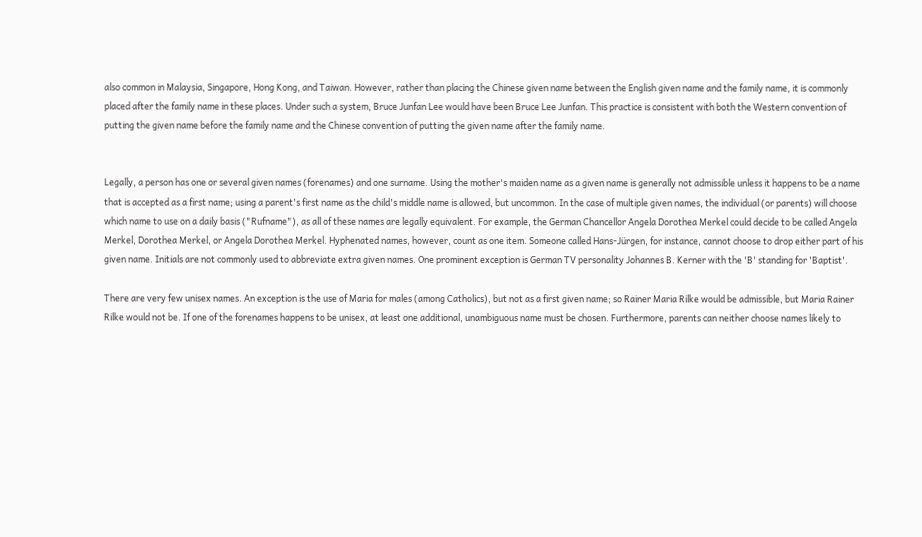also common in Malaysia, Singapore, Hong Kong, and Taiwan. However, rather than placing the Chinese given name between the English given name and the family name, it is commonly placed after the family name in these places. Under such a system, Bruce Junfan Lee would have been Bruce Lee Junfan. This practice is consistent with both the Western convention of putting the given name before the family name and the Chinese convention of putting the given name after the family name.


Legally, a person has one or several given names (forenames) and one surname. Using the mother's maiden name as a given name is generally not admissible unless it happens to be a name that is accepted as a first name; using a parent's first name as the child's middle name is allowed, but uncommon. In the case of multiple given names, the individual (or parents) will choose which name to use on a daily basis ("Rufname"), as all of these names are legally equivalent. For example, the German Chancellor Angela Dorothea Merkel could decide to be called Angela Merkel, Dorothea Merkel, or Angela Dorothea Merkel. Hyphenated names, however, count as one item. Someone called Hans-Jürgen, for instance, cannot choose to drop either part of his given name. Initials are not commonly used to abbreviate extra given names. One prominent exception is German TV personality Johannes B. Kerner with the 'B' standing for 'Baptist'.

There are very few unisex names. An exception is the use of Maria for males (among Catholics), but not as a first given name; so Rainer Maria Rilke would be admissible, but Maria Rainer Rilke would not be. If one of the forenames happens to be unisex, at least one additional, unambiguous name must be chosen. Furthermore, parents can neither choose names likely to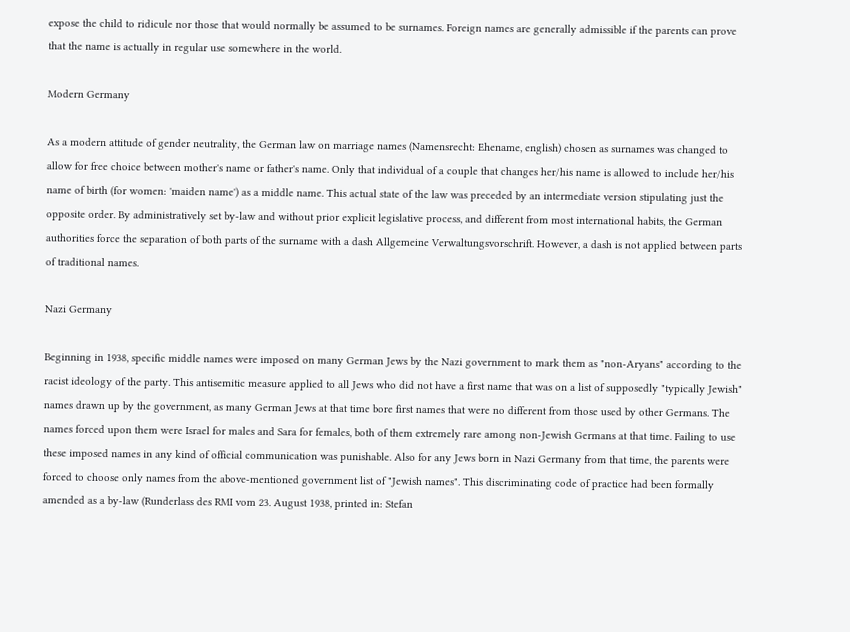expose the child to ridicule nor those that would normally be assumed to be surnames. Foreign names are generally admissible if the parents can prove that the name is actually in regular use somewhere in the world.

Modern Germany

As a modern attitude of gender neutrality, the German law on marriage names (Namensrecht: Ehename, english) chosen as surnames was changed to allow for free choice between mother's name or father's name. Only that individual of a couple that changes her/his name is allowed to include her/his name of birth (for women: 'maiden name') as a middle name. This actual state of the law was preceded by an intermediate version stipulating just the opposite order. By administratively set by-law and without prior explicit legislative process, and different from most international habits, the German authorities force the separation of both parts of the surname with a dash Allgemeine Verwaltungsvorschrift. However, a dash is not applied between parts of traditional names.

Nazi Germany

Beginning in 1938, specific middle names were imposed on many German Jews by the Nazi government to mark them as "non-Aryans" according to the racist ideology of the party. This antisemitic measure applied to all Jews who did not have a first name that was on a list of supposedly "typically Jewish" names drawn up by the government, as many German Jews at that time bore first names that were no different from those used by other Germans. The names forced upon them were Israel for males and Sara for females, both of them extremely rare among non-Jewish Germans at that time. Failing to use these imposed names in any kind of official communication was punishable. Also for any Jews born in Nazi Germany from that time, the parents were forced to choose only names from the above-mentioned government list of "Jewish names". This discriminating code of practice had been formally amended as a by-law (Runderlass des RMI vom 23. August 1938, printed in: Stefan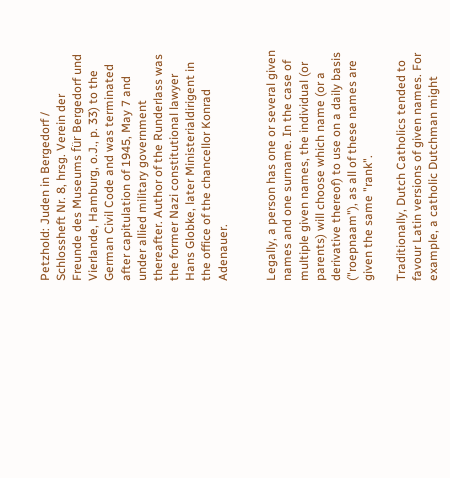Petzhold: Juden in Bergedorf / Schlossheft Nr. 8, hrsg. Verein der Freunde des Museums für Bergedorf und Vierlande, Hamburg, o.J., p. 33) to the German Civil Code and was terminated after capitulation of 1945, May 7 and under allied military government thereafter. Author of the Runderlass was the former Nazi constitutional lawyer Hans Globke, later Ministerialdirigent in the office of the chancellor Konrad Adenauer.


Legally, a person has one or several given names and one surname. In the case of multiple given names, the individual (or parents) will choose which name (or a derivative thereof) to use on a daily basis ("roepnaam"), as all of these names are given the same "rank".

Traditionally, Dutch Catholics tended to favour Latin versions of given names. For example, a catholic Dutchman might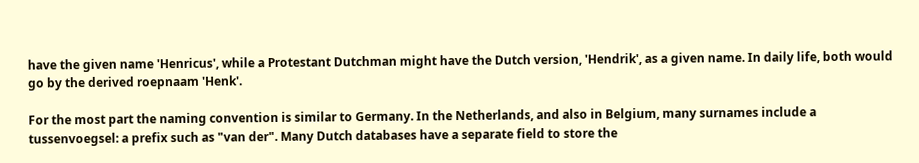have the given name 'Henricus', while a Protestant Dutchman might have the Dutch version, 'Hendrik', as a given name. In daily life, both would go by the derived roepnaam 'Henk'.

For the most part the naming convention is similar to Germany. In the Netherlands, and also in Belgium, many surnames include a tussenvoegsel: a prefix such as "van der". Many Dutch databases have a separate field to store the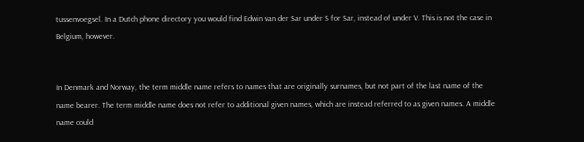tussenvoegsel. In a Dutch phone directory you would find Edwin van der Sar under S for Sar, instead of under V. This is not the case in Belgium, however.


In Denmark and Norway, the term middle name refers to names that are originally surnames, but not part of the last name of the name bearer. The term middle name does not refer to additional given names, which are instead referred to as given names. A middle name could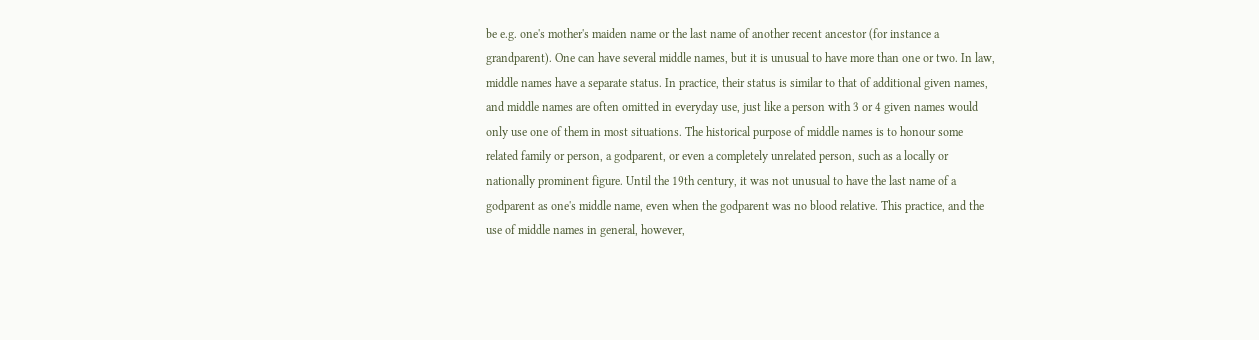be e.g. one's mother's maiden name or the last name of another recent ancestor (for instance a grandparent). One can have several middle names, but it is unusual to have more than one or two. In law, middle names have a separate status. In practice, their status is similar to that of additional given names, and middle names are often omitted in everyday use, just like a person with 3 or 4 given names would only use one of them in most situations. The historical purpose of middle names is to honour some related family or person, a godparent, or even a completely unrelated person, such as a locally or nationally prominent figure. Until the 19th century, it was not unusual to have the last name of a godparent as one's middle name, even when the godparent was no blood relative. This practice, and the use of middle names in general, however,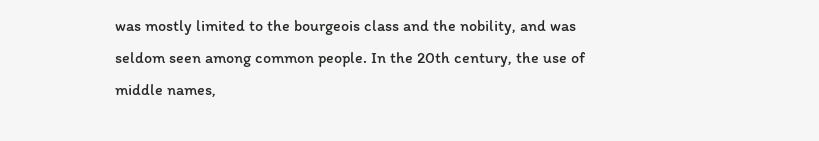was mostly limited to the bourgeois class and the nobility, and was seldom seen among common people. In the 20th century, the use of middle names,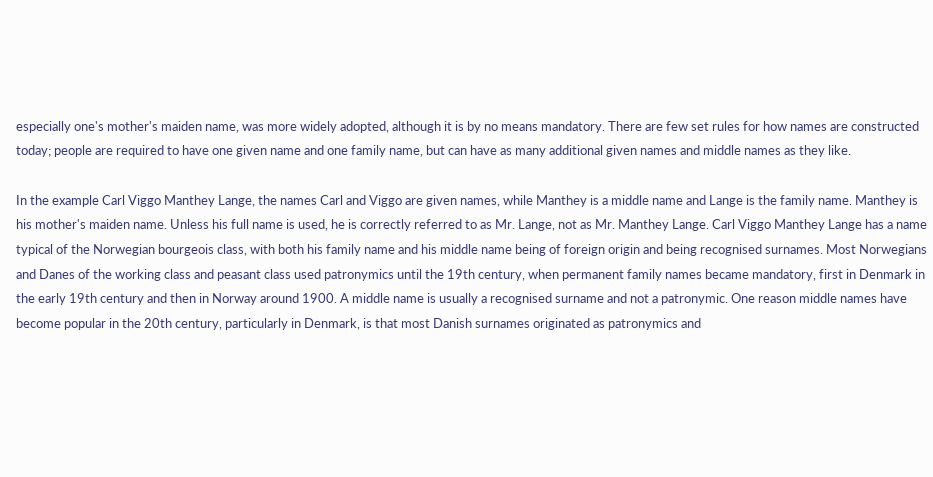especially one's mother's maiden name, was more widely adopted, although it is by no means mandatory. There are few set rules for how names are constructed today; people are required to have one given name and one family name, but can have as many additional given names and middle names as they like.

In the example Carl Viggo Manthey Lange, the names Carl and Viggo are given names, while Manthey is a middle name and Lange is the family name. Manthey is his mother's maiden name. Unless his full name is used, he is correctly referred to as Mr. Lange, not as Mr. Manthey Lange. Carl Viggo Manthey Lange has a name typical of the Norwegian bourgeois class, with both his family name and his middle name being of foreign origin and being recognised surnames. Most Norwegians and Danes of the working class and peasant class used patronymics until the 19th century, when permanent family names became mandatory, first in Denmark in the early 19th century and then in Norway around 1900. A middle name is usually a recognised surname and not a patronymic. One reason middle names have become popular in the 20th century, particularly in Denmark, is that most Danish surnames originated as patronymics and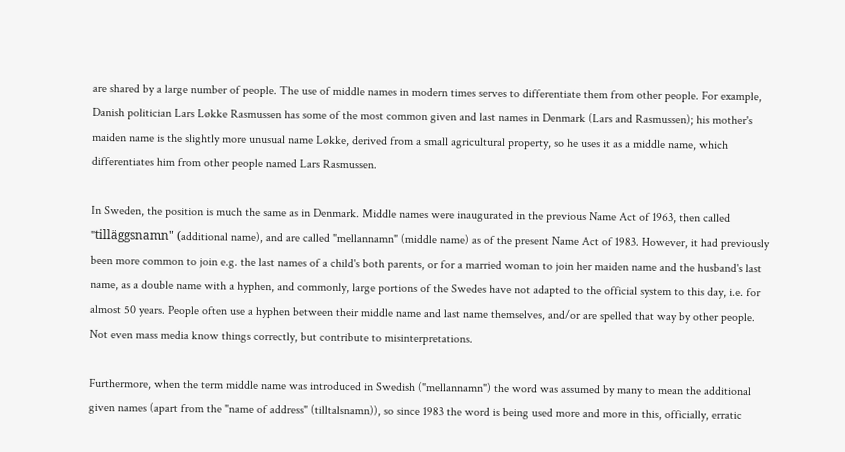are shared by a large number of people. The use of middle names in modern times serves to differentiate them from other people. For example, Danish politician Lars Løkke Rasmussen has some of the most common given and last names in Denmark (Lars and Rasmussen); his mother's maiden name is the slightly more unusual name Løkke, derived from a small agricultural property, so he uses it as a middle name, which differentiates him from other people named Lars Rasmussen.

In Sweden, the position is much the same as in Denmark. Middle names were inaugurated in the previous Name Act of 1963, then called "tilläggsnamn" (additional name), and are called "mellannamn" (middle name) as of the present Name Act of 1983. However, it had previously been more common to join e.g. the last names of a child's both parents, or for a married woman to join her maiden name and the husband's last name, as a double name with a hyphen, and commonly, large portions of the Swedes have not adapted to the official system to this day, i.e. for almost 50 years. People often use a hyphen between their middle name and last name themselves, and/or are spelled that way by other people. Not even mass media know things correctly, but contribute to misinterpretations.

Furthermore, when the term middle name was introduced in Swedish ("mellannamn") the word was assumed by many to mean the additional given names (apart from the "name of address" (tilltalsnamn)), so since 1983 the word is being used more and more in this, officially, erratic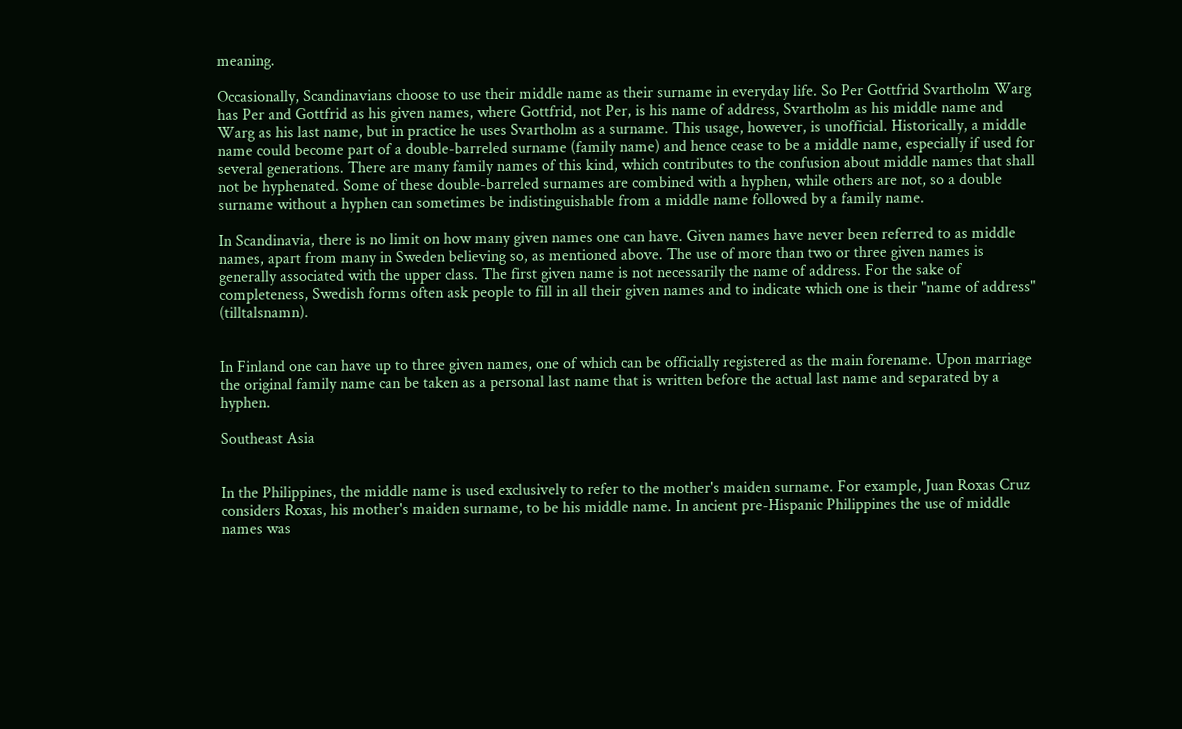meaning.

Occasionally, Scandinavians choose to use their middle name as their surname in everyday life. So Per Gottfrid Svartholm Warg has Per and Gottfrid as his given names, where Gottfrid, not Per, is his name of address, Svartholm as his middle name and Warg as his last name, but in practice he uses Svartholm as a surname. This usage, however, is unofficial. Historically, a middle name could become part of a double-barreled surname (family name) and hence cease to be a middle name, especially if used for several generations. There are many family names of this kind, which contributes to the confusion about middle names that shall not be hyphenated. Some of these double-barreled surnames are combined with a hyphen, while others are not, so a double surname without a hyphen can sometimes be indistinguishable from a middle name followed by a family name.

In Scandinavia, there is no limit on how many given names one can have. Given names have never been referred to as middle names, apart from many in Sweden believing so, as mentioned above. The use of more than two or three given names is generally associated with the upper class. The first given name is not necessarily the name of address. For the sake of completeness, Swedish forms often ask people to fill in all their given names and to indicate which one is their "name of address" (tilltalsnamn).


In Finland one can have up to three given names, one of which can be officially registered as the main forename. Upon marriage the original family name can be taken as a personal last name that is written before the actual last name and separated by a hyphen.

Southeast Asia


In the Philippines, the middle name is used exclusively to refer to the mother's maiden surname. For example, Juan Roxas Cruz considers Roxas, his mother's maiden surname, to be his middle name. In ancient pre-Hispanic Philippines the use of middle names was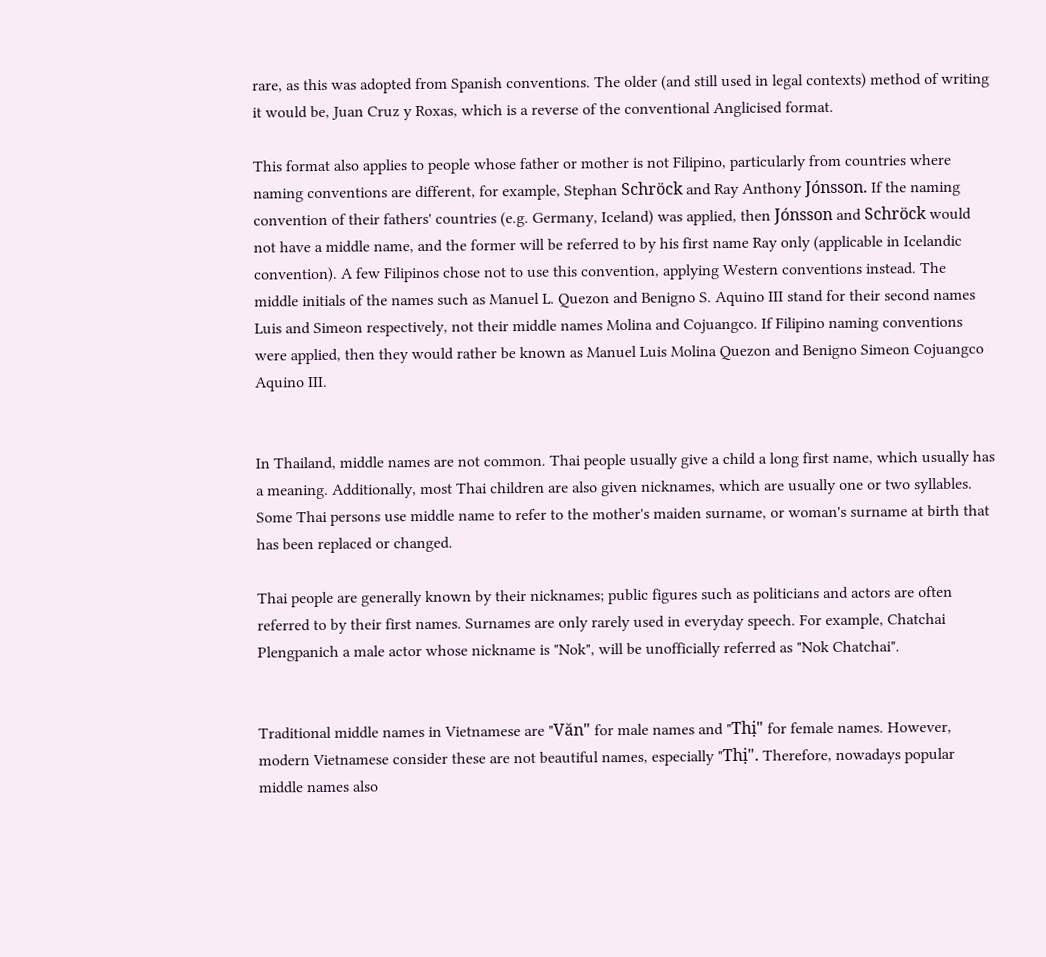rare, as this was adopted from Spanish conventions. The older (and still used in legal contexts) method of writing it would be, Juan Cruz y Roxas, which is a reverse of the conventional Anglicised format.

This format also applies to people whose father or mother is not Filipino, particularly from countries where naming conventions are different, for example, Stephan Schröck and Ray Anthony Jónsson. If the naming convention of their fathers' countries (e.g. Germany, Iceland) was applied, then Jónsson and Schröck would not have a middle name, and the former will be referred to by his first name Ray only (applicable in Icelandic convention). A few Filipinos chose not to use this convention, applying Western conventions instead. The middle initials of the names such as Manuel L. Quezon and Benigno S. Aquino III stand for their second names Luis and Simeon respectively, not their middle names Molina and Cojuangco. If Filipino naming conventions were applied, then they would rather be known as Manuel Luis Molina Quezon and Benigno Simeon Cojuangco Aquino III.


In Thailand, middle names are not common. Thai people usually give a child a long first name, which usually has a meaning. Additionally, most Thai children are also given nicknames, which are usually one or two syllables. Some Thai persons use middle name to refer to the mother's maiden surname, or woman's surname at birth that has been replaced or changed.

Thai people are generally known by their nicknames; public figures such as politicians and actors are often referred to by their first names. Surnames are only rarely used in everyday speech. For example, Chatchai Plengpanich a male actor whose nickname is "Nok", will be unofficially referred as "Nok Chatchai".


Traditional middle names in Vietnamese are "Văn" for male names and "Thị" for female names. However, modern Vietnamese consider these are not beautiful names, especially "Thị". Therefore, nowadays popular middle names also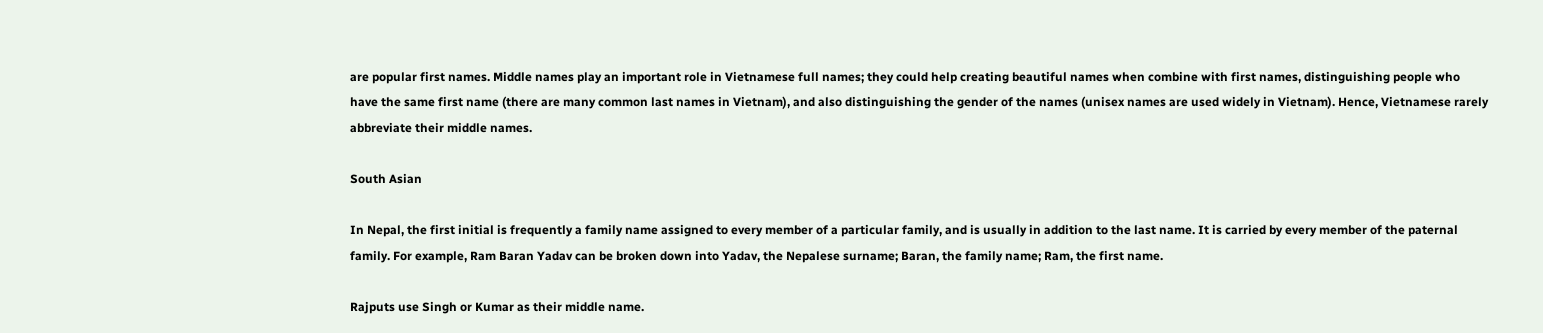are popular first names. Middle names play an important role in Vietnamese full names; they could help creating beautiful names when combine with first names, distinguishing people who have the same first name (there are many common last names in Vietnam), and also distinguishing the gender of the names (unisex names are used widely in Vietnam). Hence, Vietnamese rarely abbreviate their middle names.

South Asian

In Nepal, the first initial is frequently a family name assigned to every member of a particular family, and is usually in addition to the last name. It is carried by every member of the paternal family. For example, Ram Baran Yadav can be broken down into Yadav, the Nepalese surname; Baran, the family name; Ram, the first name.

Rajputs use Singh or Kumar as their middle name.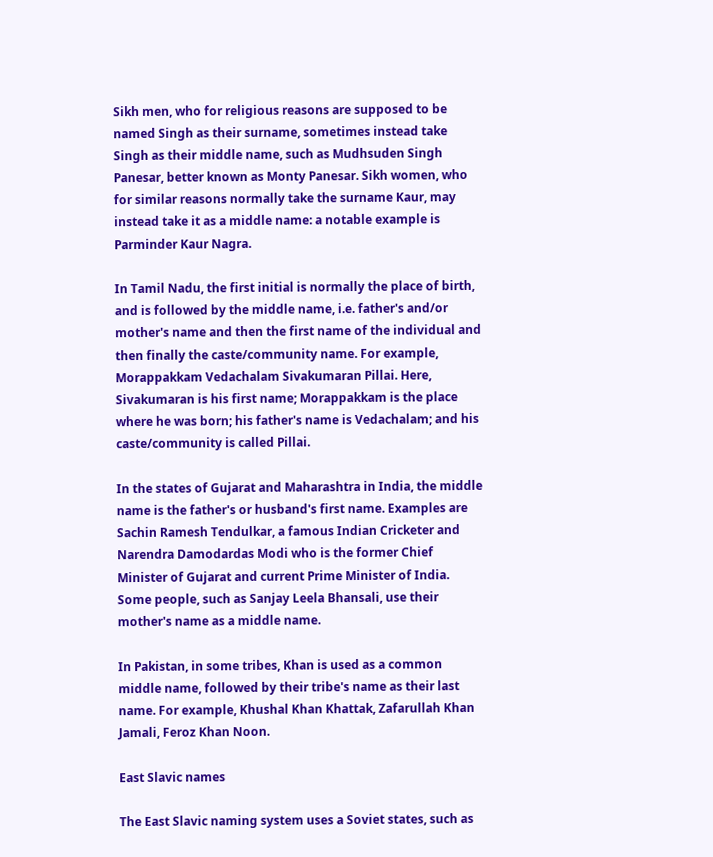Sikh men, who for religious reasons are supposed to be named Singh as their surname, sometimes instead take Singh as their middle name, such as Mudhsuden Singh Panesar, better known as Monty Panesar. Sikh women, who for similar reasons normally take the surname Kaur, may instead take it as a middle name: a notable example is Parminder Kaur Nagra.

In Tamil Nadu, the first initial is normally the place of birth, and is followed by the middle name, i.e. father's and/or mother's name and then the first name of the individual and then finally the caste/community name. For example, Morappakkam Vedachalam Sivakumaran Pillai. Here, Sivakumaran is his first name; Morappakkam is the place where he was born; his father's name is Vedachalam; and his caste/community is called Pillai.

In the states of Gujarat and Maharashtra in India, the middle name is the father's or husband's first name. Examples are Sachin Ramesh Tendulkar, a famous Indian Cricketer and Narendra Damodardas Modi who is the former Chief Minister of Gujarat and current Prime Minister of India. Some people, such as Sanjay Leela Bhansali, use their mother's name as a middle name.

In Pakistan, in some tribes, Khan is used as a common middle name, followed by their tribe's name as their last name. For example, Khushal Khan Khattak, Zafarullah Khan Jamali, Feroz Khan Noon.

East Slavic names

The East Slavic naming system uses a Soviet states, such as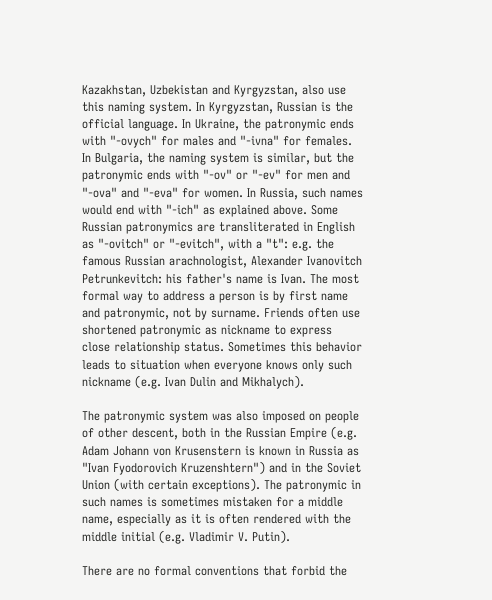Kazakhstan, Uzbekistan and Kyrgyzstan, also use this naming system. In Kyrgyzstan, Russian is the official language. In Ukraine, the patronymic ends with "-ovych" for males and "-ivna" for females. In Bulgaria, the naming system is similar, but the patronymic ends with "-ov" or "-ev" for men and "-ova" and "-eva" for women. In Russia, such names would end with "-ich" as explained above. Some Russian patronymics are transliterated in English as "-ovitch" or "-evitch", with a "t": e.g. the famous Russian arachnologist, Alexander Ivanovitch Petrunkevitch: his father's name is Ivan. The most formal way to address a person is by first name and patronymic, not by surname. Friends often use shortened patronymic as nickname to express close relationship status. Sometimes this behavior leads to situation when everyone knows only such nickname (e.g. Ivan Dulin and Mikhalych).

The patronymic system was also imposed on people of other descent, both in the Russian Empire (e.g. Adam Johann von Krusenstern is known in Russia as "Ivan Fyodorovich Kruzenshtern") and in the Soviet Union (with certain exceptions). The patronymic in such names is sometimes mistaken for a middle name, especially as it is often rendered with the middle initial (e.g. Vladimir V. Putin).

There are no formal conventions that forbid the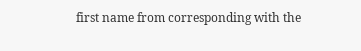first name from corresponding with the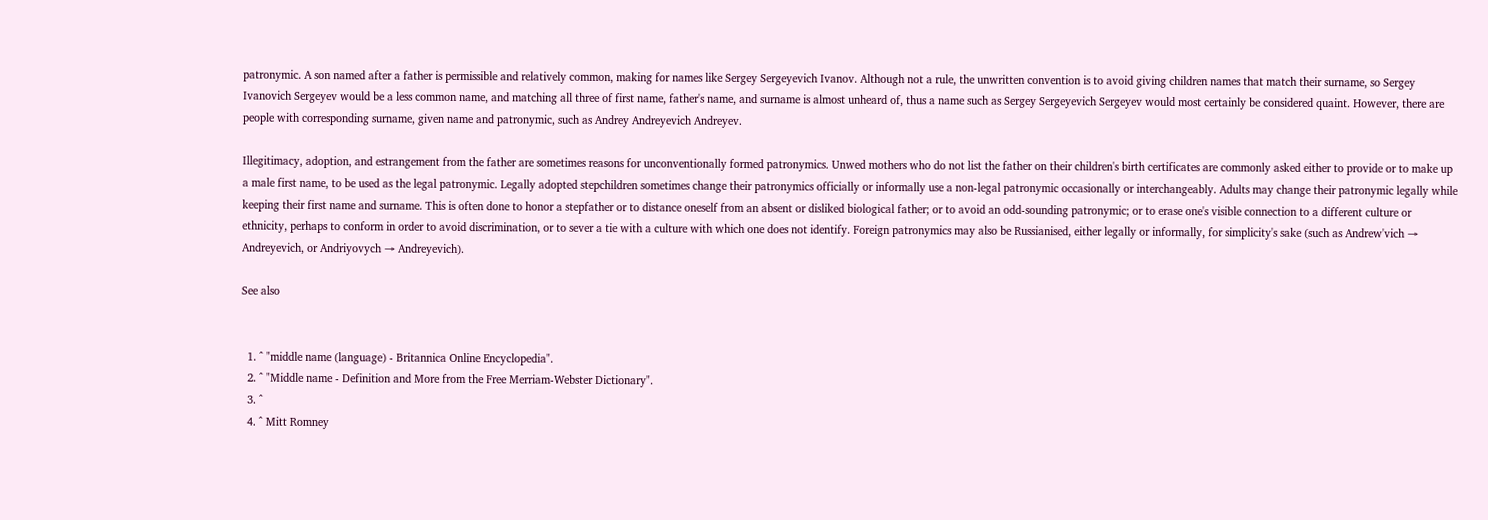patronymic. A son named after a father is permissible and relatively common, making for names like Sergey Sergeyevich Ivanov. Although not a rule, the unwritten convention is to avoid giving children names that match their surname, so Sergey Ivanovich Sergeyev would be a less common name, and matching all three of first name, father's name, and surname is almost unheard of, thus a name such as Sergey Sergeyevich Sergeyev would most certainly be considered quaint. However, there are people with corresponding surname, given name and patronymic, such as Andrey Andreyevich Andreyev.

Illegitimacy, adoption, and estrangement from the father are sometimes reasons for unconventionally formed patronymics. Unwed mothers who do not list the father on their children's birth certificates are commonly asked either to provide or to make up a male first name, to be used as the legal patronymic. Legally adopted stepchildren sometimes change their patronymics officially or informally use a non-legal patronymic occasionally or interchangeably. Adults may change their patronymic legally while keeping their first name and surname. This is often done to honor a stepfather or to distance oneself from an absent or disliked biological father; or to avoid an odd-sounding patronymic; or to erase one's visible connection to a different culture or ethnicity, perhaps to conform in order to avoid discrimination, or to sever a tie with a culture with which one does not identify. Foreign patronymics may also be Russianised, either legally or informally, for simplicity's sake (such as Andrew'vich → Andreyevich, or Andriyovych → Andreyevich).

See also


  1. ^ "middle name (language) - Britannica Online Encyclopedia".
  2. ^ "Middle name - Definition and More from the Free Merriam-Webster Dictionary".
  3. ^
  4. ^ Mitt Romney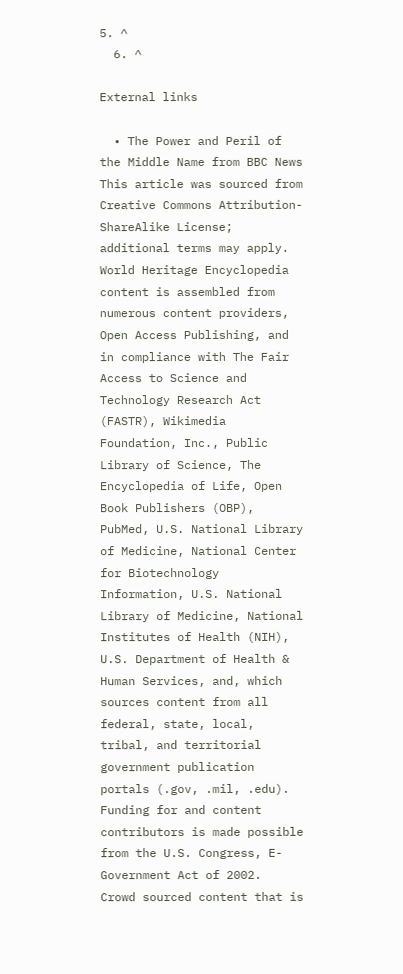5. ^
  6. ^

External links

  • The Power and Peril of the Middle Name from BBC News
This article was sourced from Creative Commons Attribution-ShareAlike License; additional terms may apply. World Heritage Encyclopedia content is assembled from numerous content providers, Open Access Publishing, and in compliance with The Fair Access to Science and Technology Research Act (FASTR), Wikimedia Foundation, Inc., Public Library of Science, The Encyclopedia of Life, Open Book Publishers (OBP), PubMed, U.S. National Library of Medicine, National Center for Biotechnology Information, U.S. National Library of Medicine, National Institutes of Health (NIH), U.S. Department of Health & Human Services, and, which sources content from all federal, state, local, tribal, and territorial government publication portals (.gov, .mil, .edu). Funding for and content contributors is made possible from the U.S. Congress, E-Government Act of 2002.
Crowd sourced content that is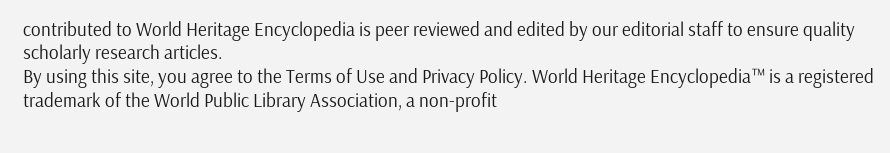contributed to World Heritage Encyclopedia is peer reviewed and edited by our editorial staff to ensure quality scholarly research articles.
By using this site, you agree to the Terms of Use and Privacy Policy. World Heritage Encyclopedia™ is a registered trademark of the World Public Library Association, a non-profit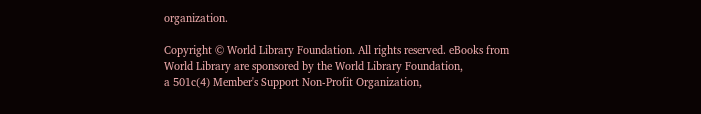organization.

Copyright © World Library Foundation. All rights reserved. eBooks from World Library are sponsored by the World Library Foundation,
a 501c(4) Member's Support Non-Profit Organization,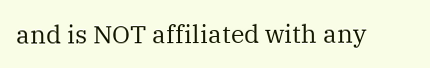and is NOT affiliated with any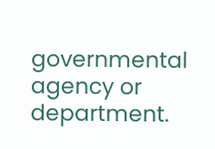governmental agency or department.